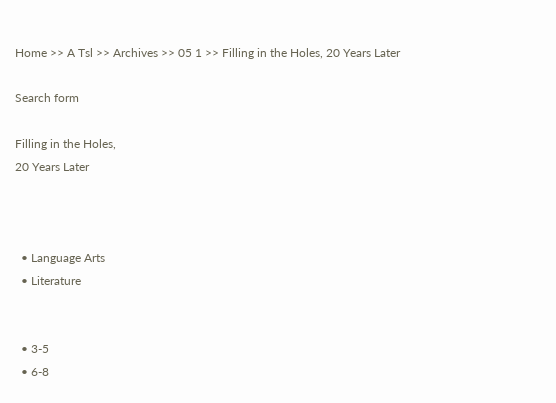Home >> A Tsl >> Archives >> 05 1 >> Filling in the Holes, 20 Years Later

Search form

Filling in the Holes,
20 Years Later



  • Language Arts
  • Literature


  • 3-5
  • 6-8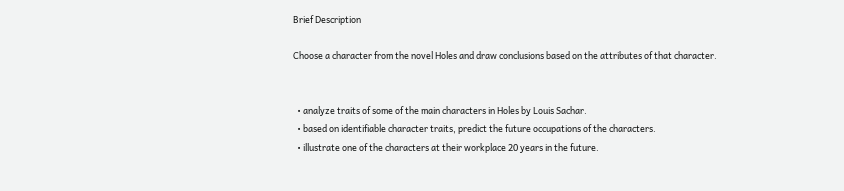Brief Description

Choose a character from the novel Holes and draw conclusions based on the attributes of that character.


  • analyze traits of some of the main characters in Holes by Louis Sachar.
  • based on identifiable character traits, predict the future occupations of the characters.
  • illustrate one of the characters at their workplace 20 years in the future.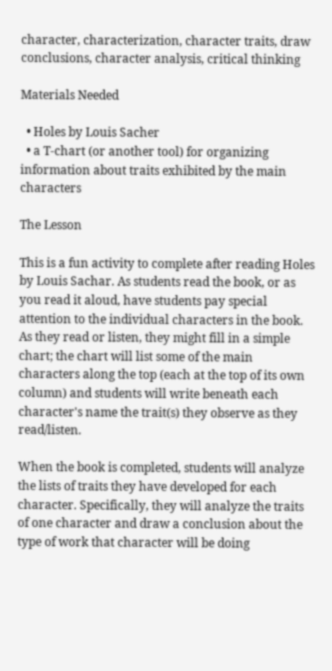character, characterization, character traits, draw conclusions, character analysis, critical thinking

Materials Needed

  • Holes by Louis Sacher
  • a T-chart (or another tool) for organizing information about traits exhibited by the main characters

The Lesson

This is a fun activity to complete after reading Holes by Louis Sachar. As students read the book, or as you read it aloud, have students pay special attention to the individual characters in the book. As they read or listen, they might fill in a simple chart; the chart will list some of the main characters along the top (each at the top of its own column) and students will write beneath each character's name the trait(s) they observe as they read/listen.

When the book is completed, students will analyze the lists of traits they have developed for each character. Specifically, they will analyze the traits of one character and draw a conclusion about the type of work that character will be doing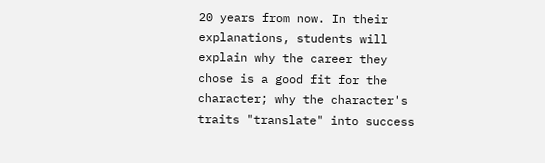20 years from now. In their explanations, students will explain why the career they chose is a good fit for the character; why the character's traits "translate" into success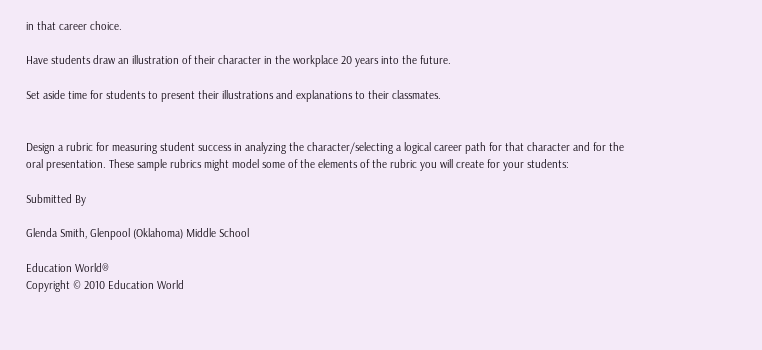in that career choice.

Have students draw an illustration of their character in the workplace 20 years into the future.

Set aside time for students to present their illustrations and explanations to their classmates.


Design a rubric for measuring student success in analyzing the character/selecting a logical career path for that character and for the oral presentation. These sample rubrics might model some of the elements of the rubric you will create for your students:

Submitted By

Glenda Smith, Glenpool (Oklahoma) Middle School

Education World®
Copyright © 2010 Education World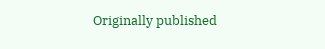Originally published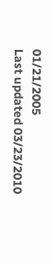01/21/2005
Last updated 03/23/2010